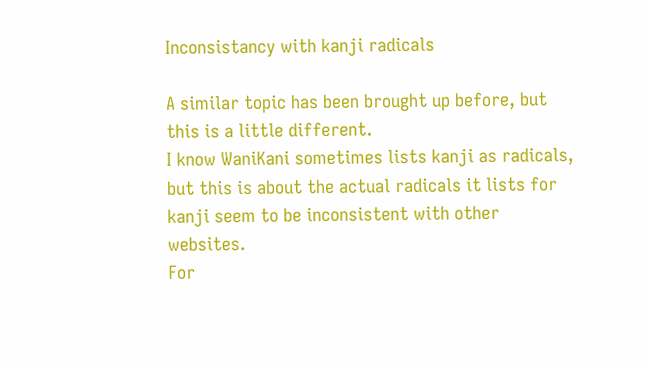Inconsistancy with kanji radicals

A similar topic has been brought up before, but this is a little different.
I know WaniKani sometimes lists kanji as radicals, but this is about the actual radicals it lists for kanji seem to be inconsistent with other websites.
For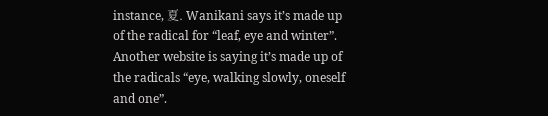instance, 夏. Wanikani says it’s made up of the radical for “leaf, eye and winter”. Another website is saying it’s made up of the radicals “eye, walking slowly, oneself and one”.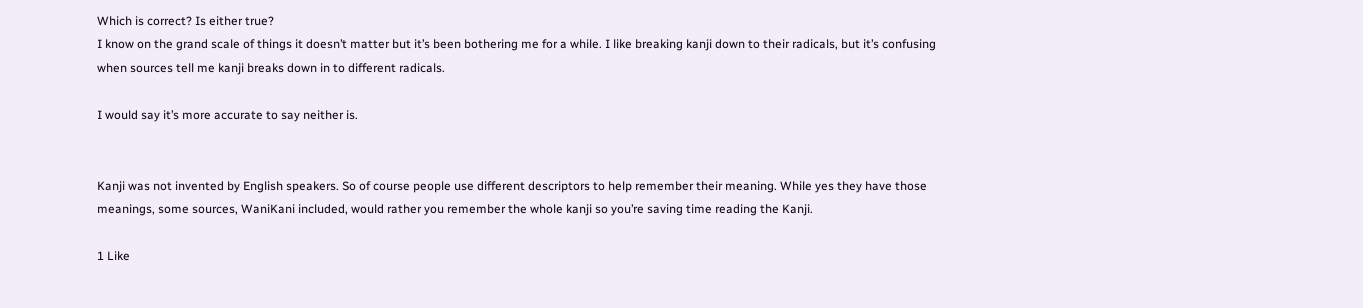Which is correct? Is either true?
I know on the grand scale of things it doesn’t matter but it’s been bothering me for a while. I like breaking kanji down to their radicals, but it’s confusing when sources tell me kanji breaks down in to different radicals.

I would say it’s more accurate to say neither is.


Kanji was not invented by English speakers. So of course people use different descriptors to help remember their meaning. While yes they have those meanings, some sources, WaniKani included, would rather you remember the whole kanji so you’re saving time reading the Kanji.

1 Like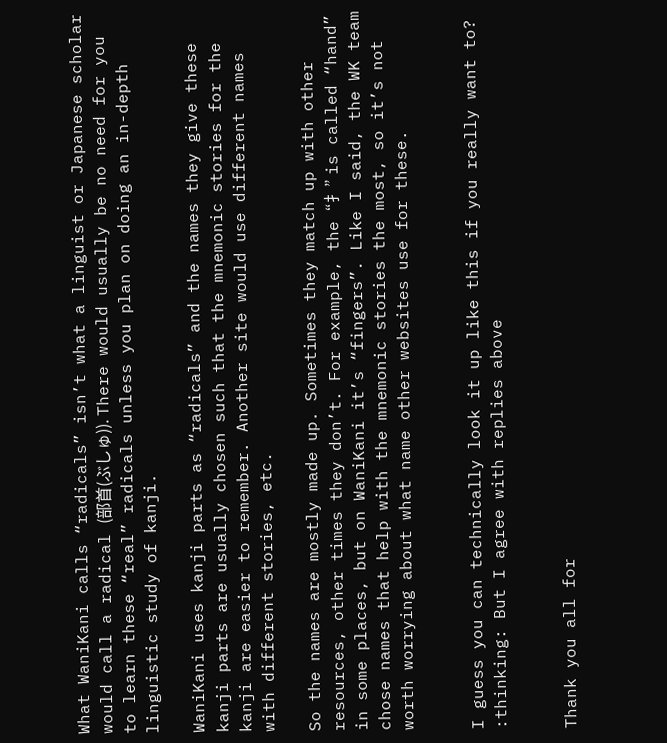What WaniKani calls “radicals” isn’t what a linguist or Japanese scholar would call a radical (部首(ぶしゅ)). There would usually be no need for you to learn these “real” radicals unless you plan on doing an in-depth linguistic study of kanji.

WaniKani uses kanji parts as “radicals” and the names they give these kanji parts are usually chosen such that the mnemonic stories for the kanji are easier to remember. Another site would use different names with different stories, etc.

So the names are mostly made up. Sometimes they match up with other resources, other times they don’t. For example, the “扌” is called “hand” in some places, but on WaniKani it’s “fingers”. Like I said, the WK team chose names that help with the mnemonic stories the most, so it’s not worth worrying about what name other websites use for these.


I guess you can technically look it up like this if you really want to? :thinking: But I agree with replies above


Thank you all for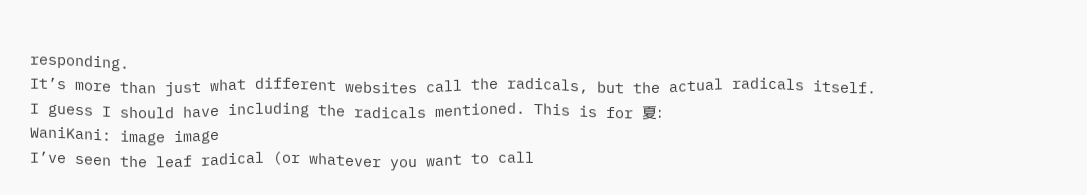responding.
It’s more than just what different websites call the radicals, but the actual radicals itself. I guess I should have including the radicals mentioned. This is for 夏:
WaniKani: image image
I’ve seen the leaf radical (or whatever you want to call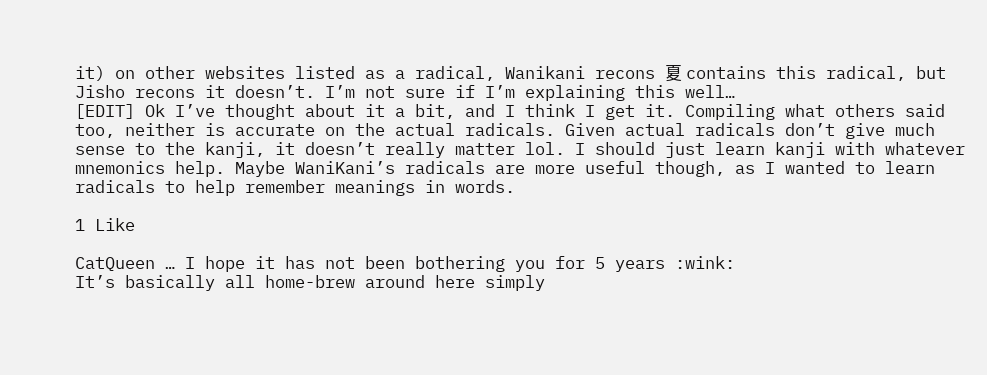it) on other websites listed as a radical, Wanikani recons 夏 contains this radical, but Jisho recons it doesn’t. I’m not sure if I’m explaining this well…
[EDIT] Ok I’ve thought about it a bit, and I think I get it. Compiling what others said too, neither is accurate on the actual radicals. Given actual radicals don’t give much sense to the kanji, it doesn’t really matter lol. I should just learn kanji with whatever mnemonics help. Maybe WaniKani’s radicals are more useful though, as I wanted to learn radicals to help remember meanings in words.

1 Like

CatQueen … I hope it has not been bothering you for 5 years :wink:
It’s basically all home-brew around here simply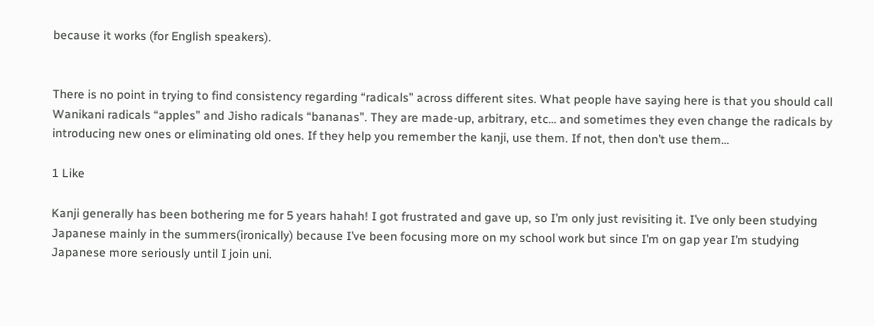because it works (for English speakers).


There is no point in trying to find consistency regarding “radicals” across different sites. What people have saying here is that you should call Wanikani radicals “apples” and Jisho radicals “bananas”. They are made-up, arbitrary, etc… and sometimes they even change the radicals by introducing new ones or eliminating old ones. If they help you remember the kanji, use them. If not, then don’t use them…

1 Like

Kanji generally has been bothering me for 5 years hahah! I got frustrated and gave up, so I’m only just revisiting it. I’ve only been studying Japanese mainly in the summers(ironically) because I’ve been focusing more on my school work but since I’m on gap year I’m studying Japanese more seriously until I join uni.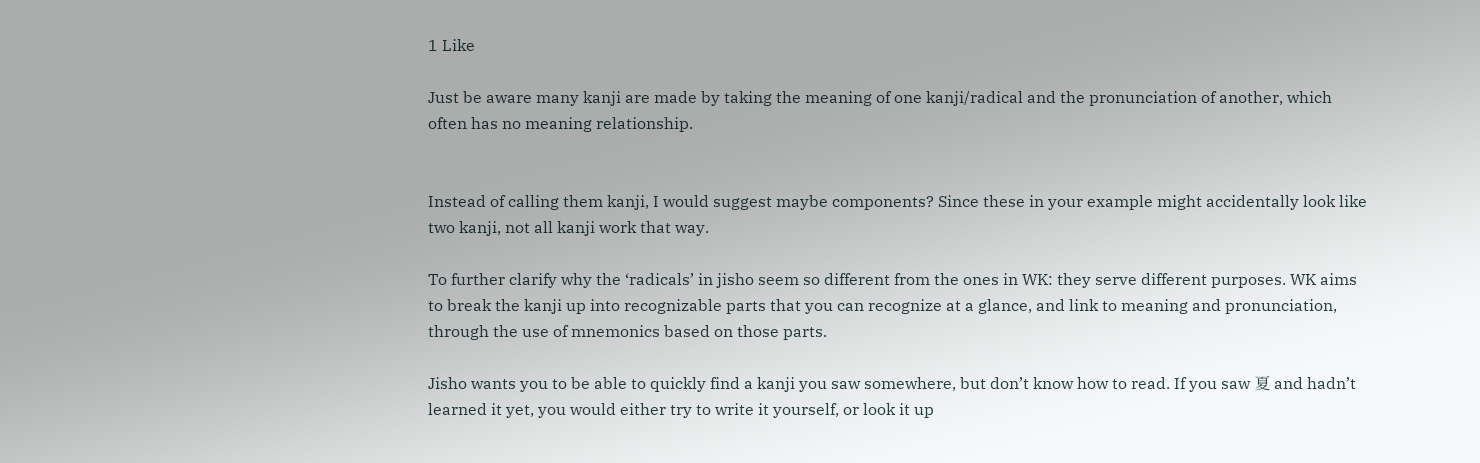1 Like

Just be aware many kanji are made by taking the meaning of one kanji/radical and the pronunciation of another, which often has no meaning relationship.


Instead of calling them kanji, I would suggest maybe components? Since these in your example might accidentally look like two kanji, not all kanji work that way.

To further clarify why the ‘radicals’ in jisho seem so different from the ones in WK: they serve different purposes. WK aims to break the kanji up into recognizable parts that you can recognize at a glance, and link to meaning and pronunciation, through the use of mnemonics based on those parts.

Jisho wants you to be able to quickly find a kanji you saw somewhere, but don’t know how to read. If you saw 夏 and hadn’t learned it yet, you would either try to write it yourself, or look it up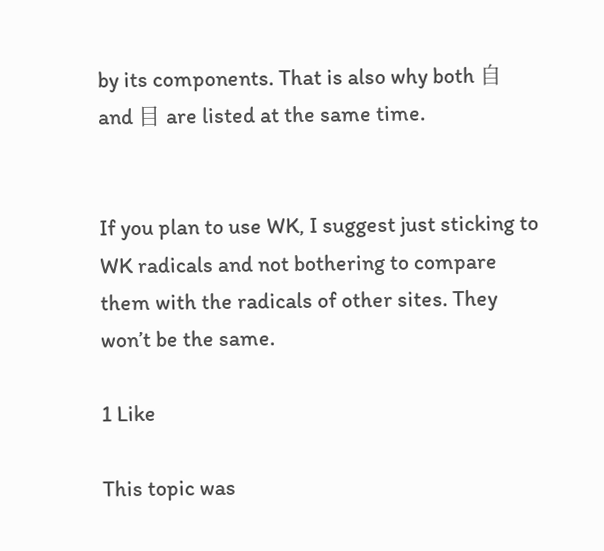by its components. That is also why both 自 and 目 are listed at the same time.


If you plan to use WK, I suggest just sticking to WK radicals and not bothering to compare them with the radicals of other sites. They won’t be the same.

1 Like

This topic was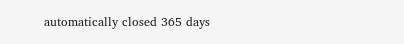automatically closed 365 days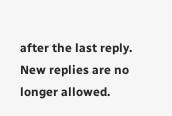after the last reply. New replies are no longer allowed.